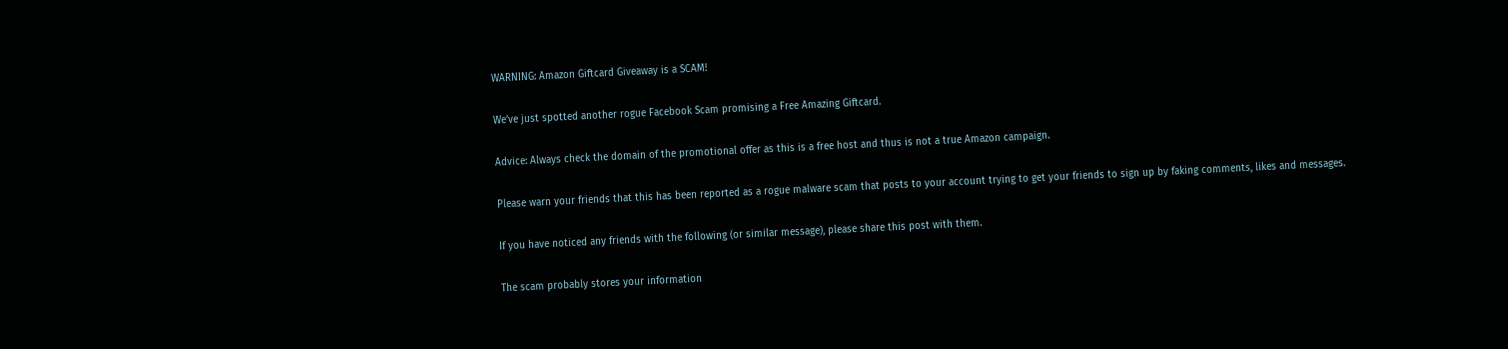WARNING: Amazon Giftcard Giveaway is a SCAM!

We’ve just spotted another rogue Facebook Scam promising a Free Amazing Giftcard.

Advice: Always check the domain of the promotional offer as this is a free host and thus is not a true Amazon campaign.

Please warn your friends that this has been reported as a rogue malware scam that posts to your account trying to get your friends to sign up by faking comments, likes and messages.

If you have noticed any friends with the following (or similar message), please share this post with them.

The scam probably stores your information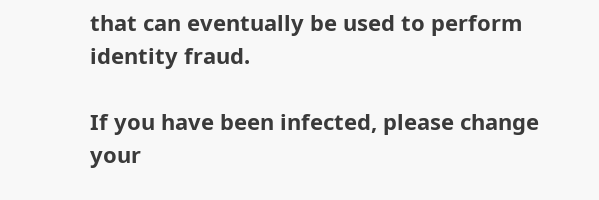that can eventually be used to perform identity fraud.

If you have been infected, please change your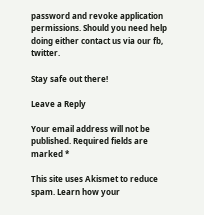password and revoke application permissions. Should you need help doing either contact us via our fb, twitter.

Stay safe out there!

Leave a Reply

Your email address will not be published. Required fields are marked *

This site uses Akismet to reduce spam. Learn how your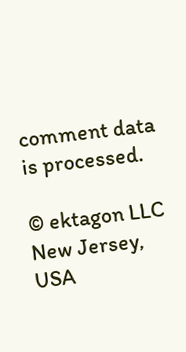comment data is processed.

© ektagon LLC
New Jersey, USA